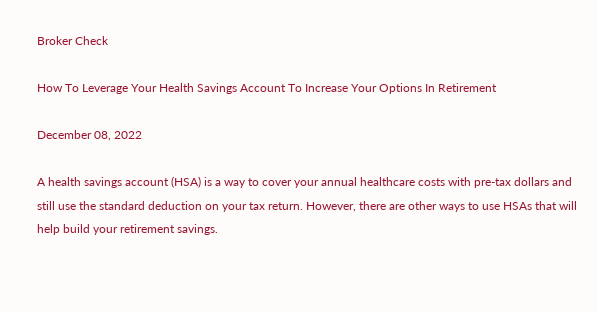Broker Check

How To Leverage Your Health Savings Account To Increase Your Options In Retirement

December 08, 2022

A health savings account (HSA) is a way to cover your annual healthcare costs with pre-tax dollars and still use the standard deduction on your tax return. However, there are other ways to use HSAs that will help build your retirement savings.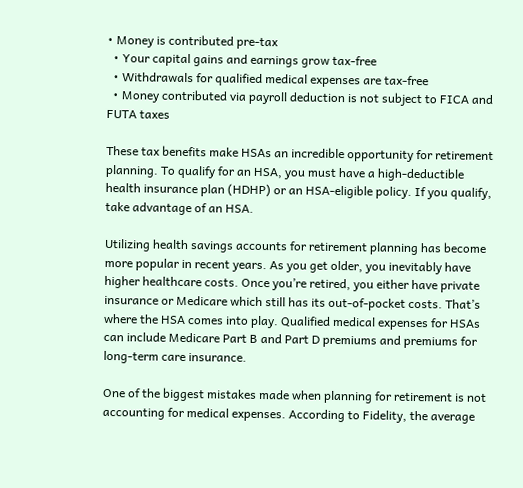• Money is contributed pre-tax
  • Your capital gains and earnings grow tax-free
  • Withdrawals for qualified medical expenses are tax-free
  • Money contributed via payroll deduction is not subject to FICA and FUTA taxes

These tax benefits make HSAs an incredible opportunity for retirement planning. To qualify for an HSA, you must have a high-deductible health insurance plan (HDHP) or an HSA-eligible policy. If you qualify, take advantage of an HSA.

Utilizing health savings accounts for retirement planning has become more popular in recent years. As you get older, you inevitably have higher healthcare costs. Once you’re retired, you either have private insurance or Medicare which still has its out-of-pocket costs. That’s where the HSA comes into play. Qualified medical expenses for HSAs can include Medicare Part B and Part D premiums and premiums for long-term care insurance.

One of the biggest mistakes made when planning for retirement is not accounting for medical expenses. According to Fidelity, the average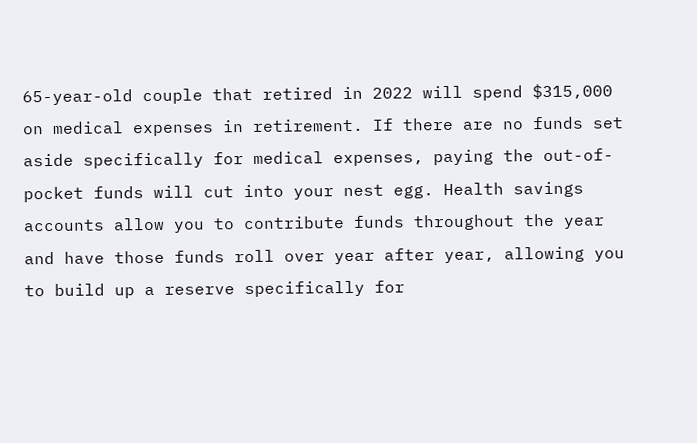65-year-old couple that retired in 2022 will spend $315,000 on medical expenses in retirement. If there are no funds set aside specifically for medical expenses, paying the out-of-pocket funds will cut into your nest egg. Health savings accounts allow you to contribute funds throughout the year and have those funds roll over year after year, allowing you to build up a reserve specifically for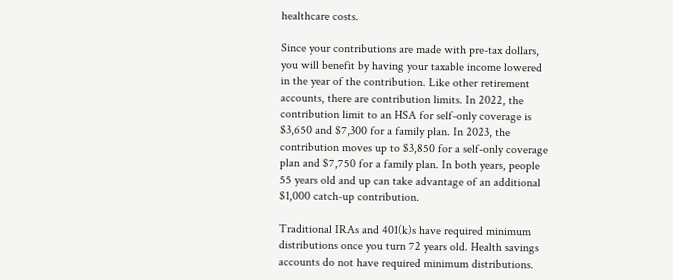healthcare costs.

Since your contributions are made with pre-tax dollars, you will benefit by having your taxable income lowered in the year of the contribution. Like other retirement accounts, there are contribution limits. In 2022, the contribution limit to an HSA for self-only coverage is $3,650 and $7,300 for a family plan. In 2023, the contribution moves up to $3,850 for a self-only coverage plan and $7,750 for a family plan. In both years, people 55 years old and up can take advantage of an additional $1,000 catch-up contribution.

Traditional IRAs and 401(k)s have required minimum distributions once you turn 72 years old. Health savings accounts do not have required minimum distributions.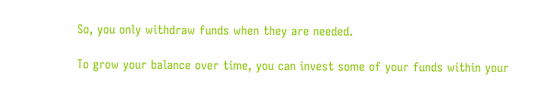So, you only withdraw funds when they are needed.

To grow your balance over time, you can invest some of your funds within your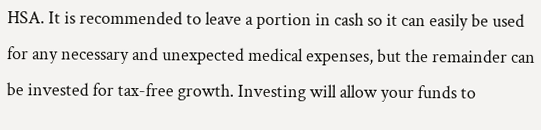HSA. It is recommended to leave a portion in cash so it can easily be used for any necessary and unexpected medical expenses, but the remainder can be invested for tax-free growth. Investing will allow your funds to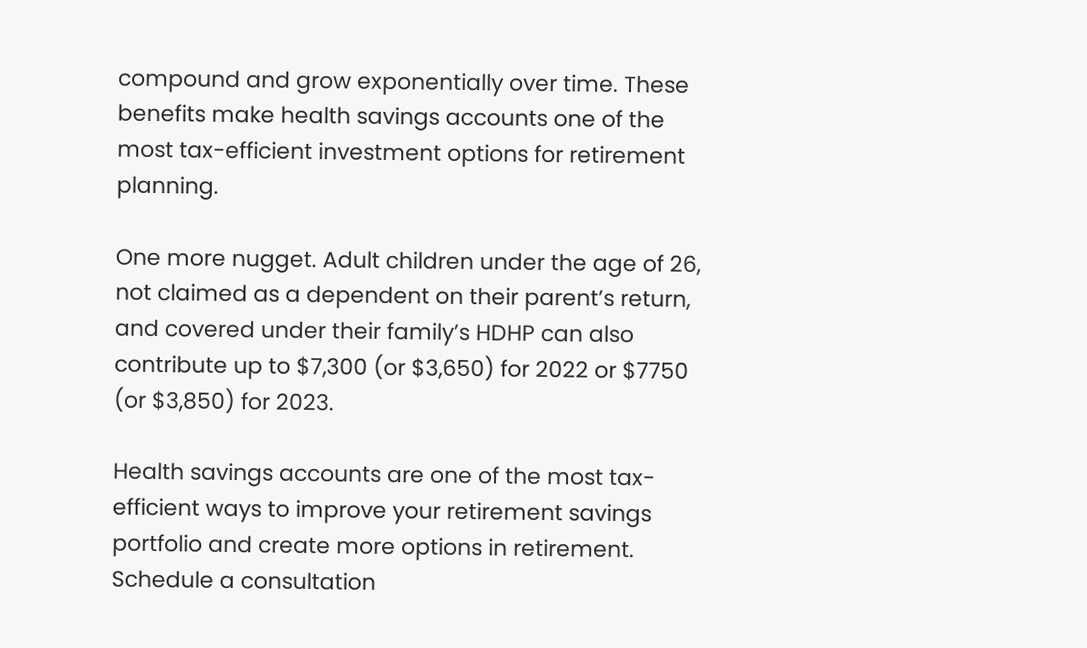compound and grow exponentially over time. These benefits make health savings accounts one of the most tax-efficient investment options for retirement planning.

One more nugget. Adult children under the age of 26, not claimed as a dependent on their parent’s return, and covered under their family’s HDHP can also contribute up to $7,300 (or $3,650) for 2022 or $7750 (or $3,850) for 2023.

Health savings accounts are one of the most tax-efficient ways to improve your retirement savings portfolio and create more options in retirement. Schedule a consultation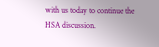with us today to continue the HSA discussion.